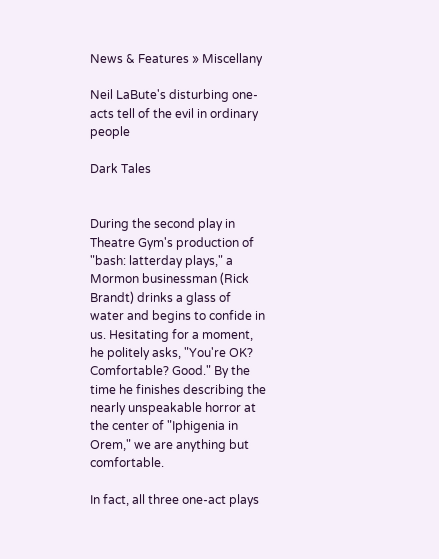News & Features » Miscellany

Neil LaBute's disturbing one-acts tell of the evil in ordinary people

Dark Tales


During the second play in Theatre Gym's production of "bash: latterday plays," a Mormon businessman (Rick Brandt) drinks a glass of water and begins to confide in us. Hesitating for a moment, he politely asks, "You're OK? Comfortable? Good." By the time he finishes describing the nearly unspeakable horror at the center of "Iphigenia in Orem," we are anything but comfortable.

In fact, all three one-act plays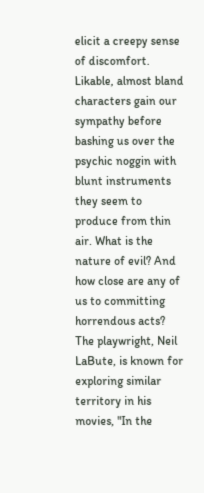elicit a creepy sense of discomfort. Likable, almost bland characters gain our sympathy before bashing us over the psychic noggin with blunt instruments they seem to produce from thin air. What is the nature of evil? And how close are any of us to committing horrendous acts? The playwright, Neil LaBute, is known for exploring similar territory in his movies, "In the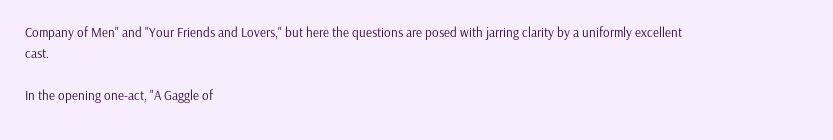Company of Men" and "Your Friends and Lovers," but here the questions are posed with jarring clarity by a uniformly excellent cast.

In the opening one-act, "A Gaggle of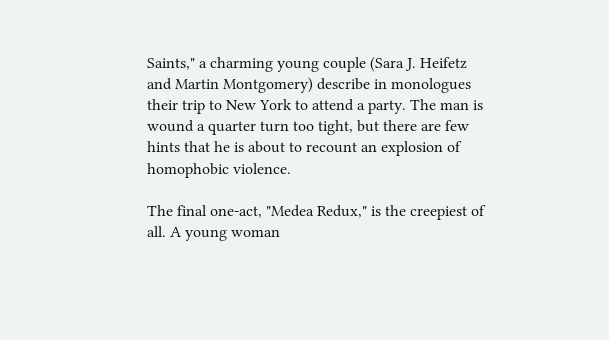Saints," a charming young couple (Sara J. Heifetz and Martin Montgomery) describe in monologues their trip to New York to attend a party. The man is wound a quarter turn too tight, but there are few hints that he is about to recount an explosion of homophobic violence.

The final one-act, "Medea Redux," is the creepiest of all. A young woman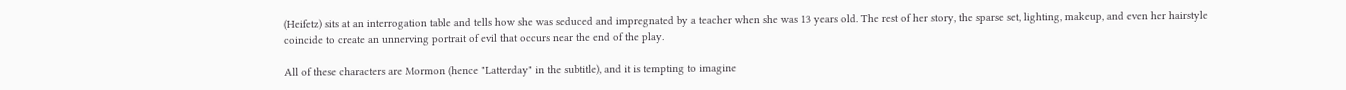(Heifetz) sits at an interrogation table and tells how she was seduced and impregnated by a teacher when she was 13 years old. The rest of her story, the sparse set, lighting, makeup, and even her hairstyle coincide to create an unnerving portrait of evil that occurs near the end of the play.

All of these characters are Mormon (hence "Latterday" in the subtitle), and it is tempting to imagine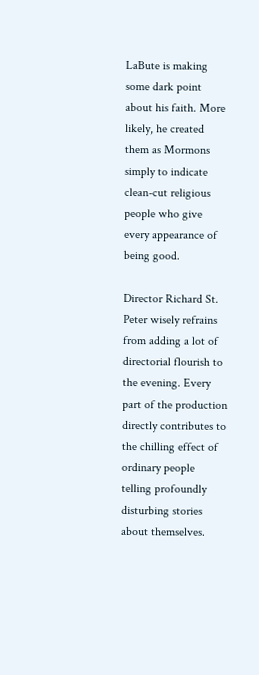LaBute is making some dark point about his faith. More likely, he created them as Mormons simply to indicate clean-cut religious people who give every appearance of being good.

Director Richard St. Peter wisely refrains from adding a lot of directorial flourish to the evening. Every part of the production directly contributes to the chilling effect of ordinary people telling profoundly disturbing stories about themselves.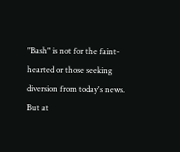"Bash" is not for the faint-hearted or those seeking diversion from today's news. But at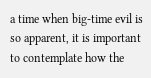a time when big-time evil is so apparent, it is important to contemplate how the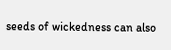seeds of wickedness can also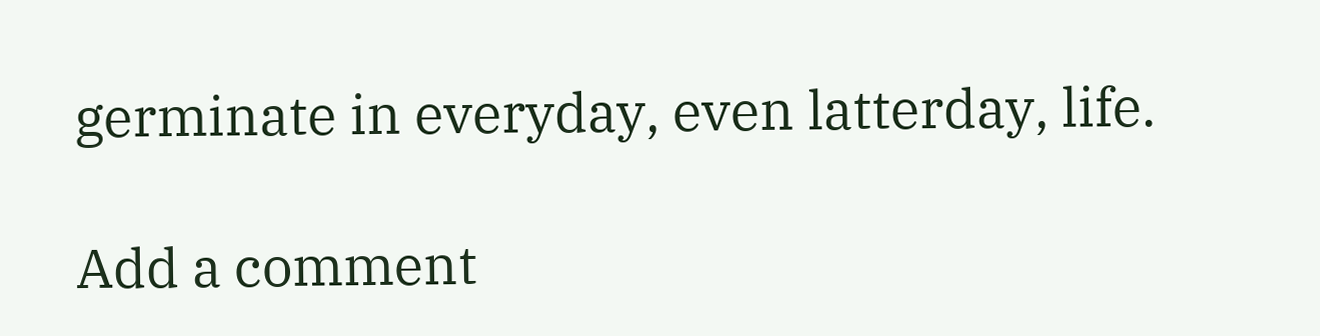germinate in everyday, even latterday, life.

Add a comment